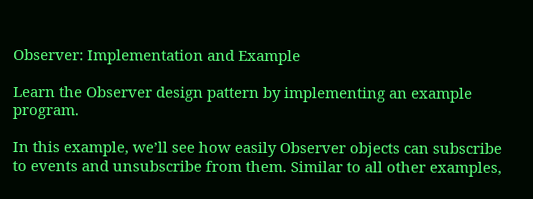Observer: Implementation and Example

Learn the Observer design pattern by implementing an example program.

In this example, we’ll see how easily Observer objects can subscribe to events and unsubscribe from them. Similar to all other examples,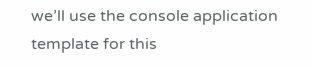we’ll use the console application template for this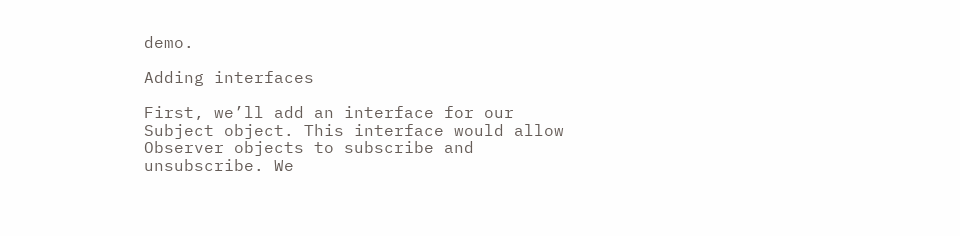demo.

Adding interfaces

First, we’ll add an interface for our Subject object. This interface would allow Observer objects to subscribe and unsubscribe. We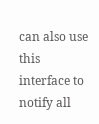can also use this interface to notify all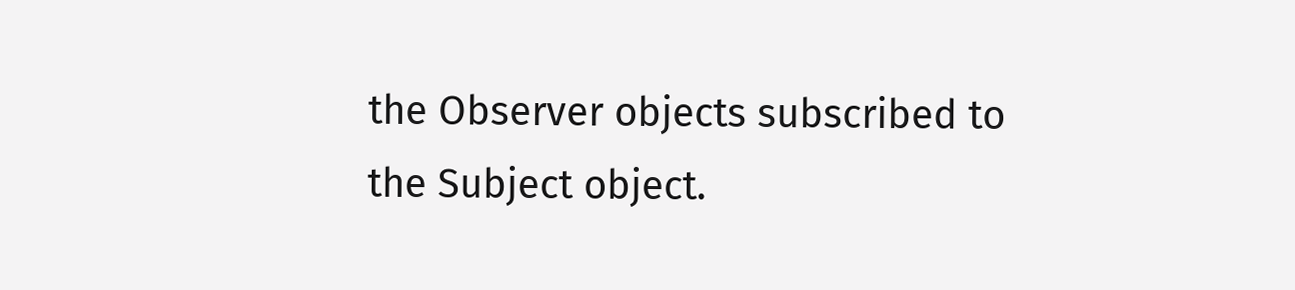the Observer objects subscribed to the Subject object.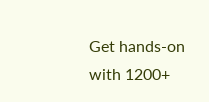Get hands-on with 1200+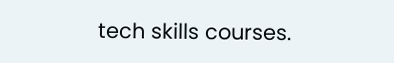tech skills courses.